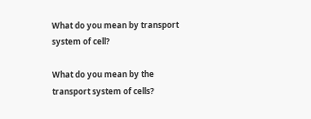What do you mean by transport system of cell?

What do you mean by the transport system of cells?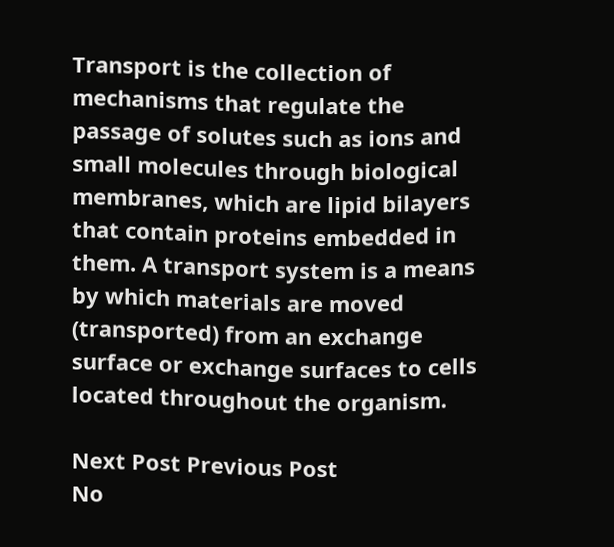Transport is the collection of mechanisms that regulate the passage of solutes such as ions and small molecules through biological membranes, which are lipid bilayers that contain proteins embedded in them. A transport system is a means by which materials are moved (transported) from an exchange surface or exchange surfaces to cells located throughout the organism.

Next Post Previous Post
No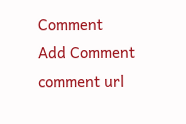Comment
Add Comment
comment url